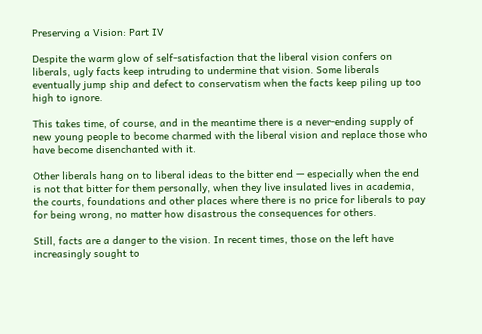Preserving a Vision: Part IV

Despite the warm glow of self-satisfaction that the liberal vision confers on liberals, ugly facts keep intruding to undermine that vision. Some liberals eventually jump ship and defect to conservatism when the facts keep piling up too high to ignore.

This takes time, of course, and in the meantime there is a never-ending supply of new young people to become charmed with the liberal vision and replace those who have become disenchanted with it.

Other liberals hang on to liberal ideas to the bitter end — especially when the end is not that bitter for them personally, when they live insulated lives in academia, the courts, foundations and other places where there is no price for liberals to pay for being wrong, no matter how disastrous the consequences for others.

Still, facts are a danger to the vision. In recent times, those on the left have increasingly sought to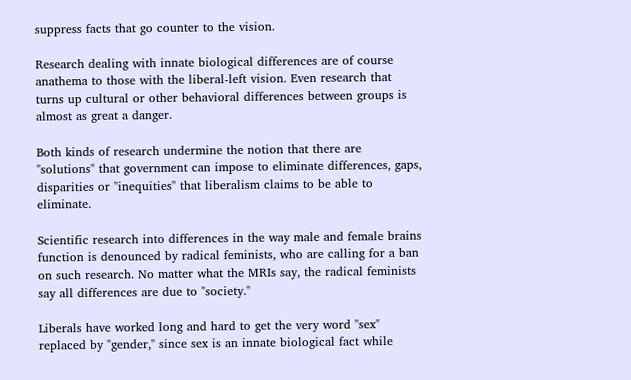suppress facts that go counter to the vision.

Research dealing with innate biological differences are of course anathema to those with the liberal-left vision. Even research that turns up cultural or other behavioral differences between groups is almost as great a danger.

Both kinds of research undermine the notion that there are "solutions" that government can impose to eliminate differences, gaps, disparities or "inequities" that liberalism claims to be able to eliminate.

Scientific research into differences in the way male and female brains function is denounced by radical feminists, who are calling for a ban on such research. No matter what the MRIs say, the radical feminists say all differences are due to "society."

Liberals have worked long and hard to get the very word "sex" replaced by "gender," since sex is an innate biological fact while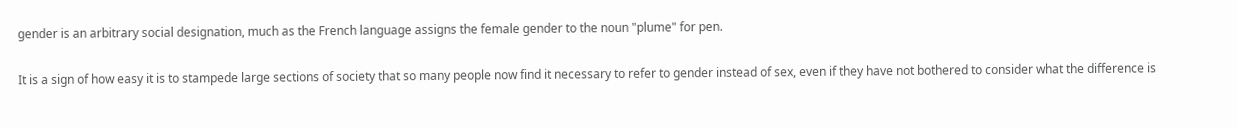gender is an arbitrary social designation, much as the French language assigns the female gender to the noun "plume" for pen.

It is a sign of how easy it is to stampede large sections of society that so many people now find it necessary to refer to gender instead of sex, even if they have not bothered to consider what the difference is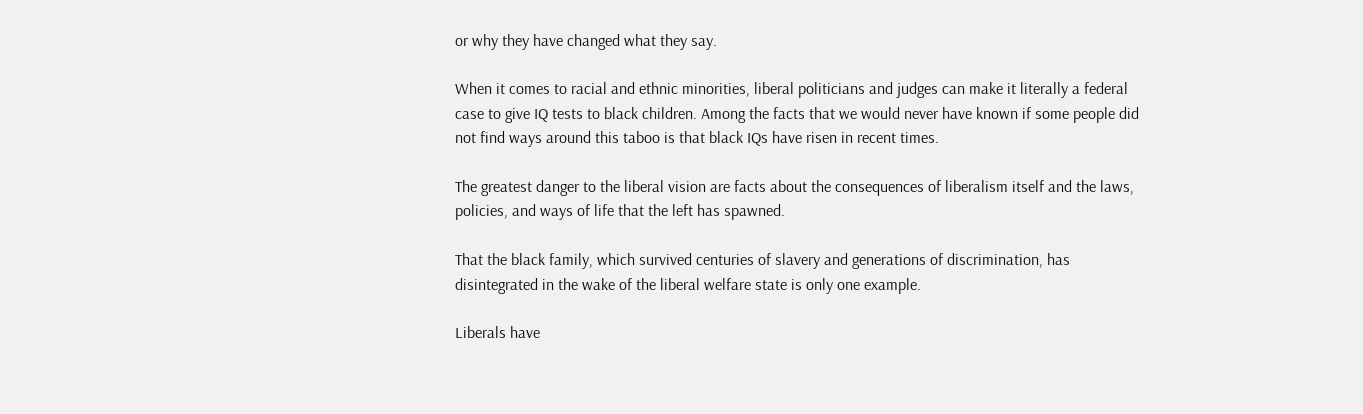or why they have changed what they say.

When it comes to racial and ethnic minorities, liberal politicians and judges can make it literally a federal case to give IQ tests to black children. Among the facts that we would never have known if some people did not find ways around this taboo is that black IQs have risen in recent times.

The greatest danger to the liberal vision are facts about the consequences of liberalism itself and the laws, policies, and ways of life that the left has spawned.

That the black family, which survived centuries of slavery and generations of discrimination, has disintegrated in the wake of the liberal welfare state is only one example.

Liberals have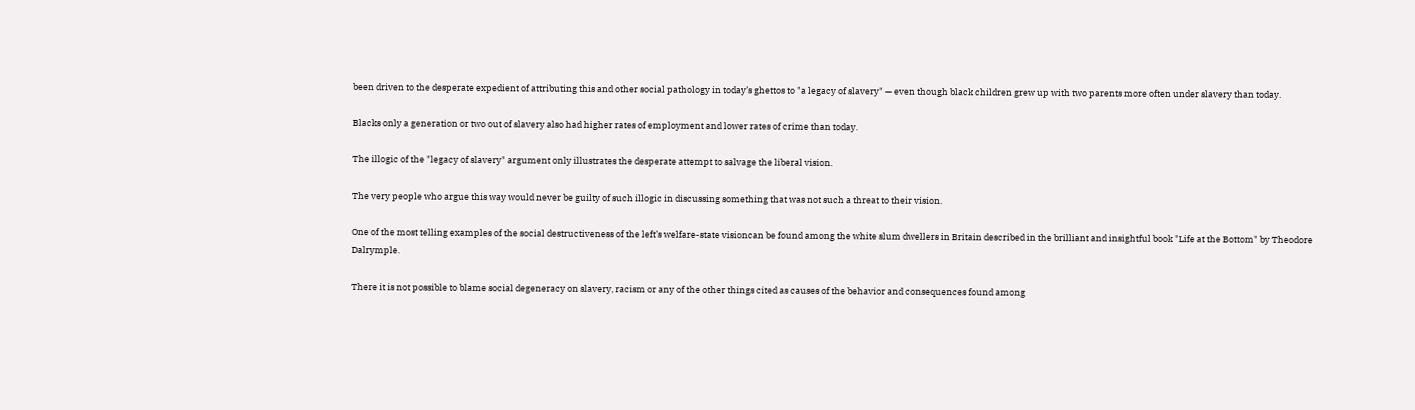been driven to the desperate expedient of attributing this and other social pathology in today’s ghettos to "a legacy of slavery" — even though black children grew up with two parents more often under slavery than today.

Blacks only a generation or two out of slavery also had higher rates of employment and lower rates of crime than today.

The illogic of the "legacy of slavery" argument only illustrates the desperate attempt to salvage the liberal vision.

The very people who argue this way would never be guilty of such illogic in discussing something that was not such a threat to their vision.

One of the most telling examples of the social destructiveness of the left’s welfare-state visioncan be found among the white slum dwellers in Britain described in the brilliant and insightful book "Life at the Bottom" by Theodore Dalrymple.

There it is not possible to blame social degeneracy on slavery, racism or any of the other things cited as causes of the behavior and consequences found among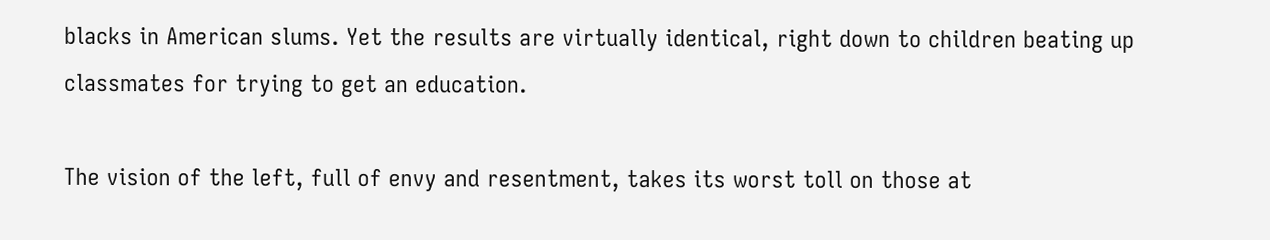blacks in American slums. Yet the results are virtually identical, right down to children beating up classmates for trying to get an education.

The vision of the left, full of envy and resentment, takes its worst toll on those at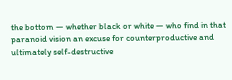the bottom — whether black or white — who find in that paranoid vision an excuse for counterproductive and ultimately self-destructive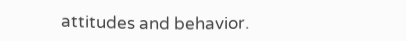attitudes and behavior.